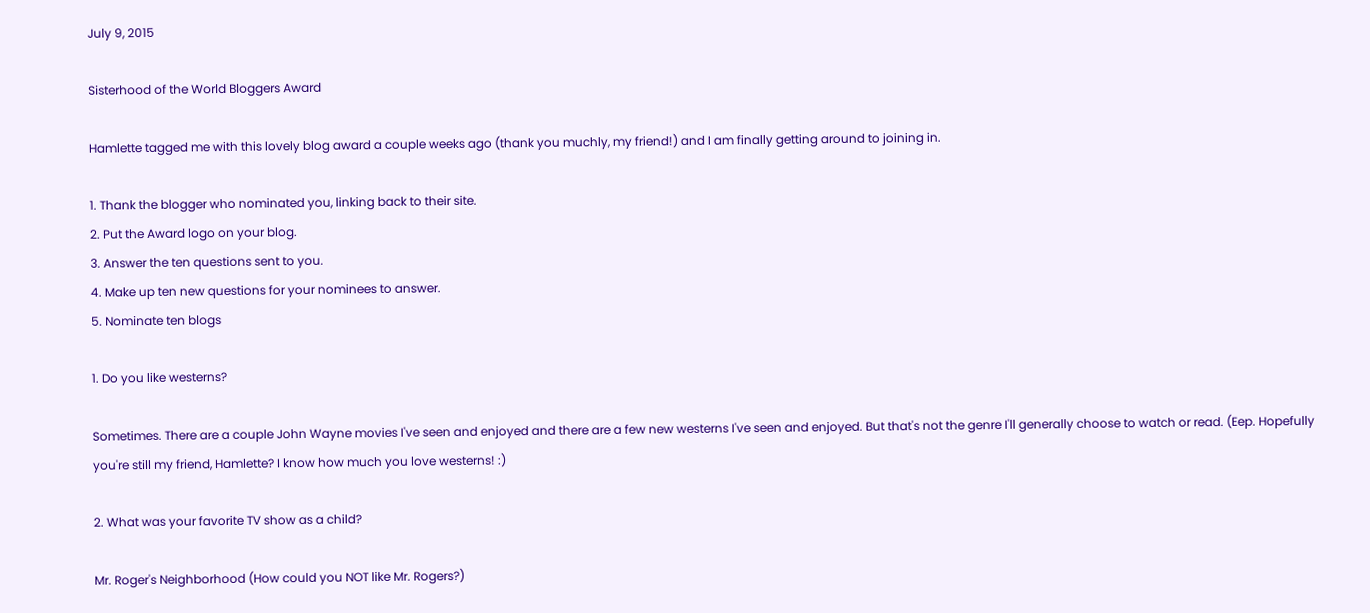July 9, 2015

Sisterhood of the World Bloggers Award

Hamlette tagged me with this lovely blog award a couple weeks ago (thank you muchly, my friend!) and I am finally getting around to joining in.

1. Thank the blogger who nominated you, linking back to their site.
2. Put the Award logo on your blog.
3. Answer the ten questions sent to you.
4. Make up ten new questions for your nominees to answer.
5. Nominate ten blogs

1. Do you like westerns?

Sometimes. There are a couple John Wayne movies I've seen and enjoyed and there are a few new westerns I've seen and enjoyed. But that's not the genre I'll generally choose to watch or read. (Eep. Hopefully you're still my friend, Hamlette? I know how much you love westerns! :)

2. What was your favorite TV show as a child?

Mr. Roger's Neighborhood (How could you NOT like Mr. Rogers?)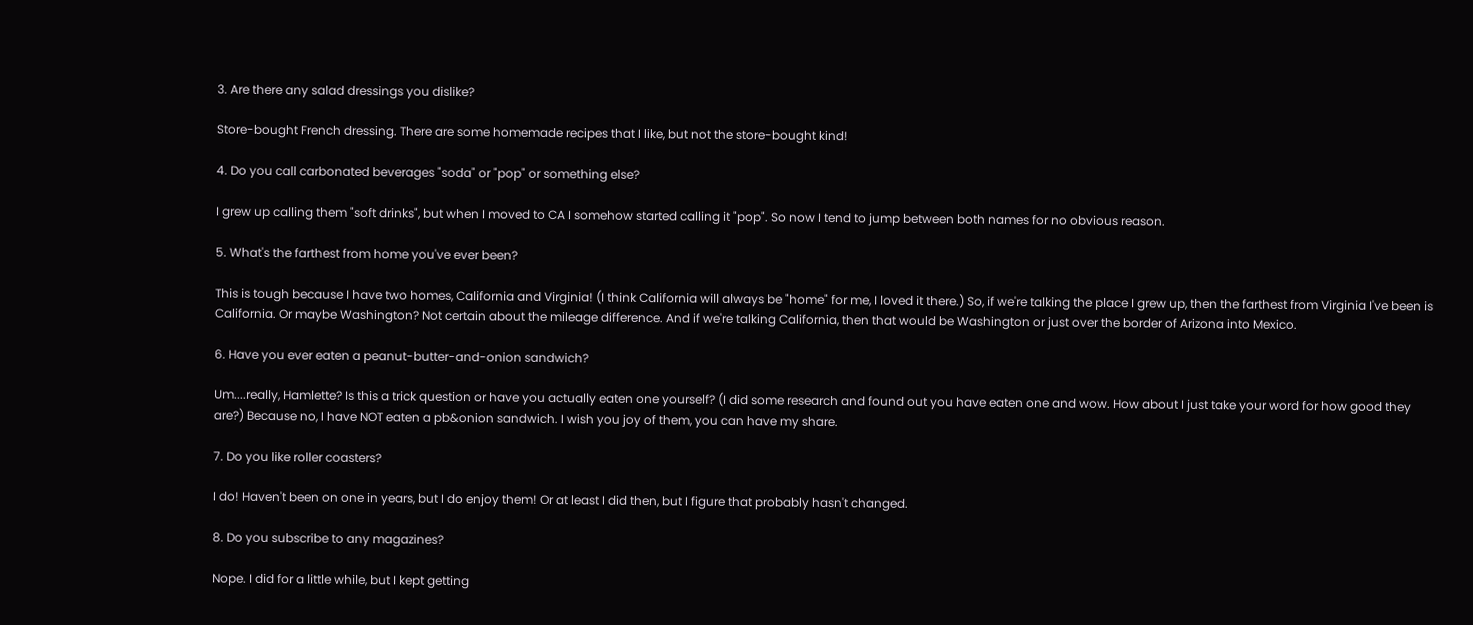3. Are there any salad dressings you dislike?

Store-bought French dressing. There are some homemade recipes that I like, but not the store-bought kind!

4. Do you call carbonated beverages "soda" or "pop" or something else?

I grew up calling them "soft drinks", but when I moved to CA I somehow started calling it "pop". So now I tend to jump between both names for no obvious reason.

5. What's the farthest from home you've ever been?

This is tough because I have two homes, California and Virginia! (I think California will always be "home" for me, I loved it there.) So, if we're talking the place I grew up, then the farthest from Virginia I've been is California. Or maybe Washington? Not certain about the mileage difference. And if we're talking California, then that would be Washington or just over the border of Arizona into Mexico.

6. Have you ever eaten a peanut-butter-and-onion sandwich?

Um....really, Hamlette? Is this a trick question or have you actually eaten one yourself? (I did some research and found out you have eaten one and wow. How about I just take your word for how good they are?) Because no, I have NOT eaten a pb&onion sandwich. I wish you joy of them, you can have my share.

7. Do you like roller coasters?

I do! Haven't been on one in years, but I do enjoy them! Or at least I did then, but I figure that probably hasn't changed.

8. Do you subscribe to any magazines?

Nope. I did for a little while, but I kept getting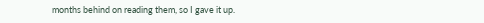months behind on reading them, so I gave it up.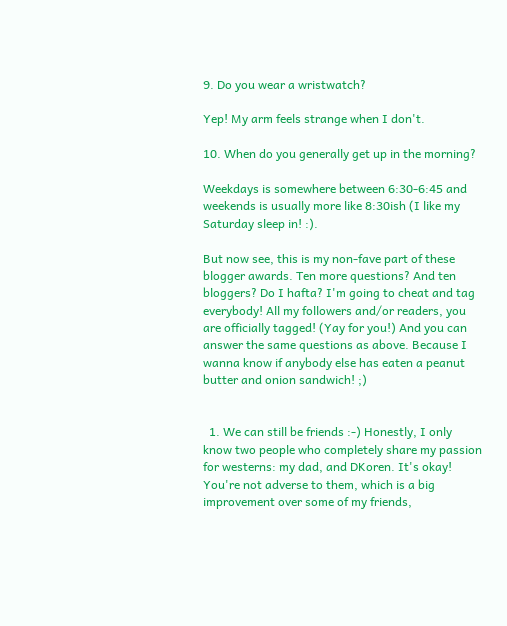9. Do you wear a wristwatch?

Yep! My arm feels strange when I don't.

10. When do you generally get up in the morning?

Weekdays is somewhere between 6:30-6:45 and weekends is usually more like 8:30ish (I like my Saturday sleep in! :).

But now see, this is my non-fave part of these blogger awards. Ten more questions? And ten bloggers? Do I hafta? I'm going to cheat and tag everybody! All my followers and/or readers, you are officially tagged! (Yay for you!) And you can answer the same questions as above. Because I wanna know if anybody else has eaten a peanut butter and onion sandwich! ;)


  1. We can still be friends :-) Honestly, I only know two people who completely share my passion for westerns: my dad, and DKoren. It's okay! You're not adverse to them, which is a big improvement over some of my friends,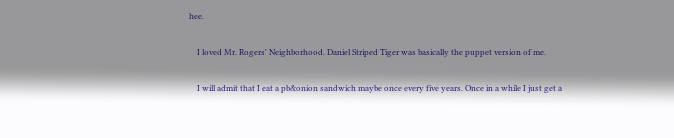hee.

    I loved Mr. Rogers' Neighborhood. Daniel Striped Tiger was basically the puppet version of me.

    I will admit that I eat a pb&onion sandwich maybe once every five years. Once in a while I just get a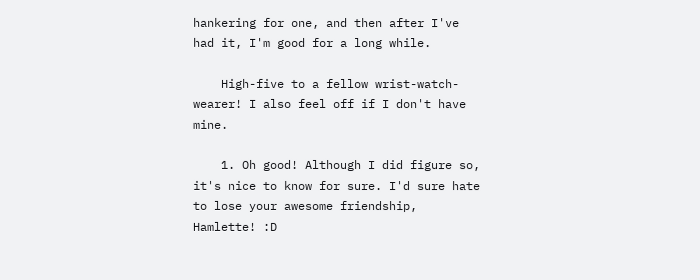hankering for one, and then after I've had it, I'm good for a long while.

    High-five to a fellow wrist-watch-wearer! I also feel off if I don't have mine.

    1. Oh good! Although I did figure so, it's nice to know for sure. I'd sure hate to lose your awesome friendship, Hamlette! :D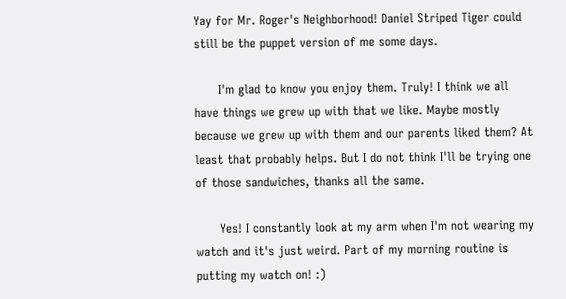Yay for Mr. Roger's Neighborhood! Daniel Striped Tiger could still be the puppet version of me some days.

      I'm glad to know you enjoy them. Truly! I think we all have things we grew up with that we like. Maybe mostly because we grew up with them and our parents liked them? At least that probably helps. But I do not think I'll be trying one of those sandwiches, thanks all the same.

      Yes! I constantly look at my arm when I'm not wearing my watch and it's just weird. Part of my morning routine is putting my watch on! :)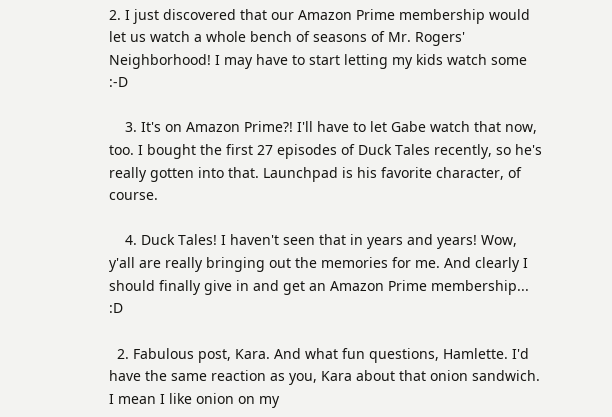2. I just discovered that our Amazon Prime membership would let us watch a whole bench of seasons of Mr. Rogers' Neighborhood! I may have to start letting my kids watch some :-D

    3. It's on Amazon Prime?! I'll have to let Gabe watch that now, too. I bought the first 27 episodes of Duck Tales recently, so he's really gotten into that. Launchpad is his favorite character, of course.

    4. Duck Tales! I haven't seen that in years and years! Wow, y'all are really bringing out the memories for me. And clearly I should finally give in and get an Amazon Prime membership... :D

  2. Fabulous post, Kara. And what fun questions, Hamlette. I'd have the same reaction as you, Kara about that onion sandwich. I mean I like onion on my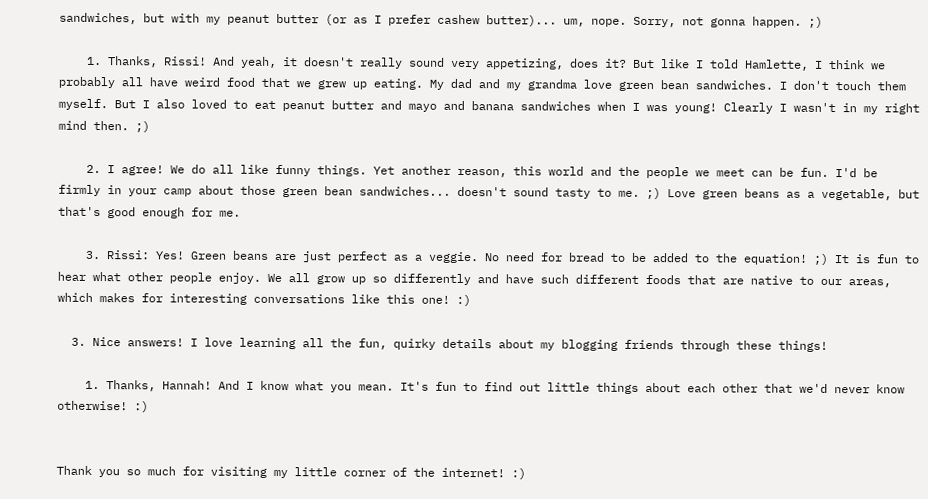sandwiches, but with my peanut butter (or as I prefer cashew butter)... um, nope. Sorry, not gonna happen. ;)

    1. Thanks, Rissi! And yeah, it doesn't really sound very appetizing, does it? But like I told Hamlette, I think we probably all have weird food that we grew up eating. My dad and my grandma love green bean sandwiches. I don't touch them myself. But I also loved to eat peanut butter and mayo and banana sandwiches when I was young! Clearly I wasn't in my right mind then. ;)

    2. I agree! We do all like funny things. Yet another reason, this world and the people we meet can be fun. I'd be firmly in your camp about those green bean sandwiches... doesn't sound tasty to me. ;) Love green beans as a vegetable, but that's good enough for me.

    3. Rissi: Yes! Green beans are just perfect as a veggie. No need for bread to be added to the equation! ;) It is fun to hear what other people enjoy. We all grow up so differently and have such different foods that are native to our areas, which makes for interesting conversations like this one! :)

  3. Nice answers! I love learning all the fun, quirky details about my blogging friends through these things!

    1. Thanks, Hannah! And I know what you mean. It's fun to find out little things about each other that we'd never know otherwise! :)


Thank you so much for visiting my little corner of the internet! :)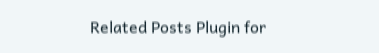Related Posts Plugin for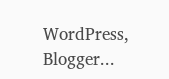WordPress, Blogger...